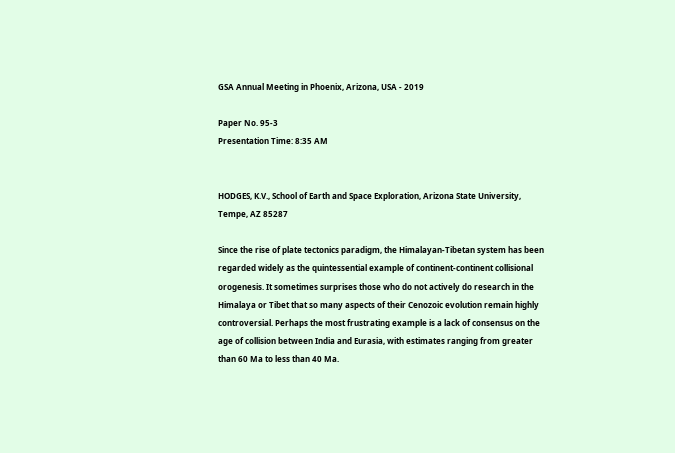GSA Annual Meeting in Phoenix, Arizona, USA - 2019

Paper No. 95-3
Presentation Time: 8:35 AM


HODGES, K.V., School of Earth and Space Exploration, Arizona State University, Tempe, AZ 85287

Since the rise of plate tectonics paradigm, the Himalayan-Tibetan system has been regarded widely as the quintessential example of continent-continent collisional orogenesis. It sometimes surprises those who do not actively do research in the Himalaya or Tibet that so many aspects of their Cenozoic evolution remain highly controversial. Perhaps the most frustrating example is a lack of consensus on the age of collision between India and Eurasia, with estimates ranging from greater than 60 Ma to less than 40 Ma.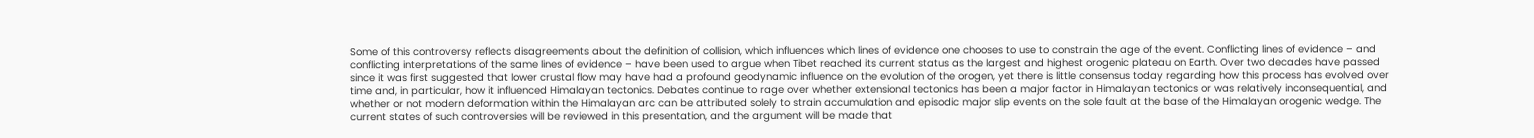Some of this controversy reflects disagreements about the definition of collision, which influences which lines of evidence one chooses to use to constrain the age of the event. Conflicting lines of evidence – and conflicting interpretations of the same lines of evidence – have been used to argue when Tibet reached its current status as the largest and highest orogenic plateau on Earth. Over two decades have passed since it was first suggested that lower crustal flow may have had a profound geodynamic influence on the evolution of the orogen, yet there is little consensus today regarding how this process has evolved over time and, in particular, how it influenced Himalayan tectonics. Debates continue to rage over whether extensional tectonics has been a major factor in Himalayan tectonics or was relatively inconsequential, and whether or not modern deformation within the Himalayan arc can be attributed solely to strain accumulation and episodic major slip events on the sole fault at the base of the Himalayan orogenic wedge. The current states of such controversies will be reviewed in this presentation, and the argument will be made that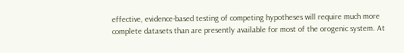effective, evidence-based testing of competing hypotheses will require much more complete datasets than are presently available for most of the orogenic system. At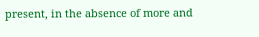present, in the absence of more and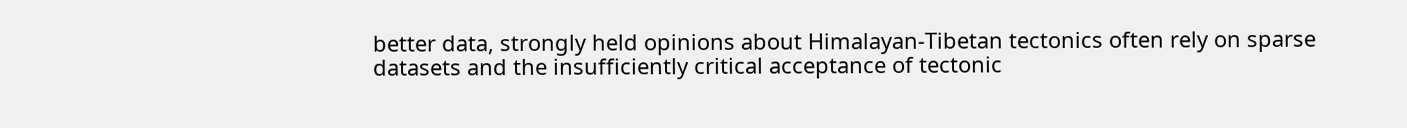better data, strongly held opinions about Himalayan-Tibetan tectonics often rely on sparse datasets and the insufficiently critical acceptance of tectonic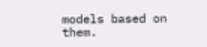models based on them.